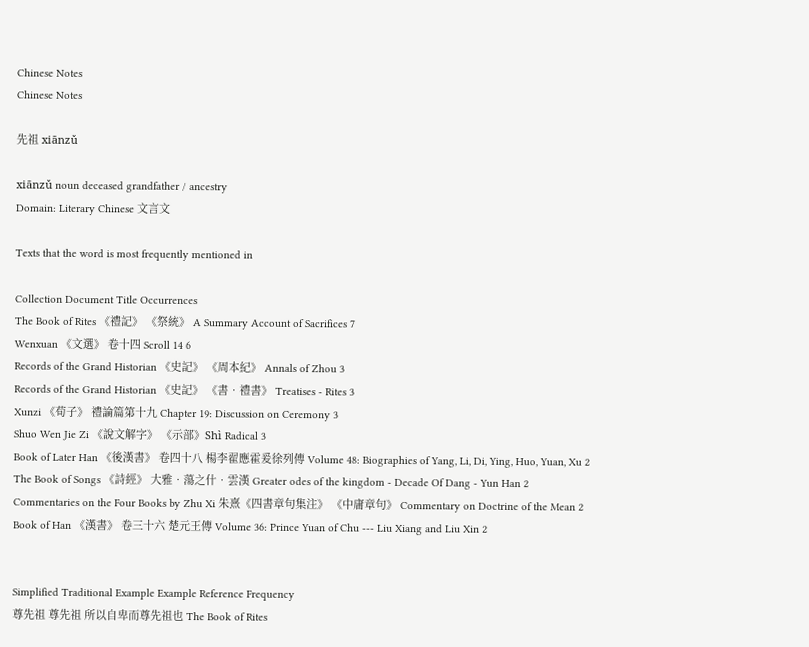Chinese Notes
Chinese Notes

先祖 xiānzǔ

xiānzǔ noun deceased grandfather / ancestry
Domain: Literary Chinese 文言文

Texts that the word is most frequently mentioned in

Collection Document Title Occurrences
The Book of Rites 《禮記》 《祭統》 A Summary Account of Sacrifices 7
Wenxuan 《文選》 卷十四 Scroll 14 6
Records of the Grand Historian 《史記》 《周本紀》 Annals of Zhou 3
Records of the Grand Historian 《史記》 《書‧禮書》 Treatises - Rites 3
Xunzi 《荀子》 禮論篇第十九 Chapter 19: Discussion on Ceremony 3
Shuo Wen Jie Zi 《說文解字》 《示部》Shì Radical 3
Book of Later Han 《後漢書》 卷四十八 楊李翟應霍爰徐列傳 Volume 48: Biographies of Yang, Li, Di, Ying, Huo, Yuan, Xu 2
The Book of Songs 《詩經》 大雅‧蕩之什‧雲漢 Greater odes of the kingdom - Decade Of Dang - Yun Han 2
Commentaries on the Four Books by Zhu Xi 朱熹《四書章句集注》 《中庸章句》 Commentary on Doctrine of the Mean 2
Book of Han 《漢書》 卷三十六 楚元王傳 Volume 36: Prince Yuan of Chu --- Liu Xiang and Liu Xin 2


Simplified Traditional Example Example Reference Frequency
尊先祖 尊先祖 所以自卑而尊先祖也 The Book of Rites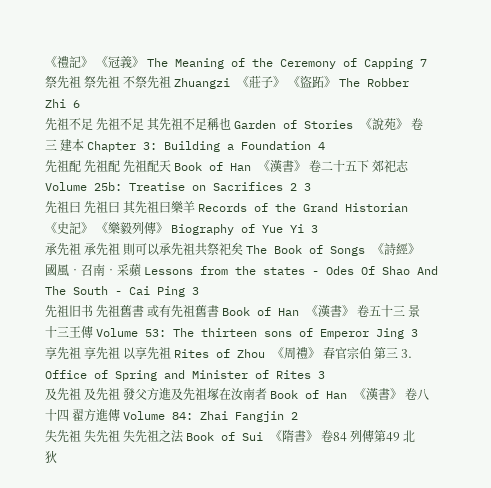《禮記》 《冠義》 The Meaning of the Ceremony of Capping 7
祭先祖 祭先祖 不祭先祖 Zhuangzi 《莊子》 《盜跖》 The Robber Zhi 6
先祖不足 先祖不足 其先祖不足稱也 Garden of Stories 《說苑》 卷三 建本 Chapter 3: Building a Foundation 4
先祖配 先祖配 先祖配天 Book of Han 《漢書》 卷二十五下 郊祀志 Volume 25b: Treatise on Sacrifices 2 3
先祖曰 先祖曰 其先祖曰樂羊 Records of the Grand Historian 《史記》 《樂毅列傳》 Biography of Yue Yi 3
承先祖 承先祖 則可以承先祖共祭祀矣 The Book of Songs 《詩經》 國風‧召南‧采蘋 Lessons from the states - Odes Of Shao And The South - Cai Ping 3
先祖旧书 先祖舊書 或有先祖舊書 Book of Han 《漢書》 卷五十三 景十三王傳 Volume 53: The thirteen sons of Emperor Jing 3
享先祖 享先祖 以享先祖 Rites of Zhou 《周禮》 春官宗伯 第三 3. Office of Spring and Minister of Rites 3
及先祖 及先祖 發父方進及先祖塚在汝南者 Book of Han 《漢書》 卷八十四 翟方進傳 Volume 84: Zhai Fangjin 2
失先祖 失先祖 失先祖之法 Book of Sui 《隋書》 卷84 列傳第49 北狄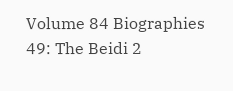Volume 84 Biographies 49: The Beidi 2